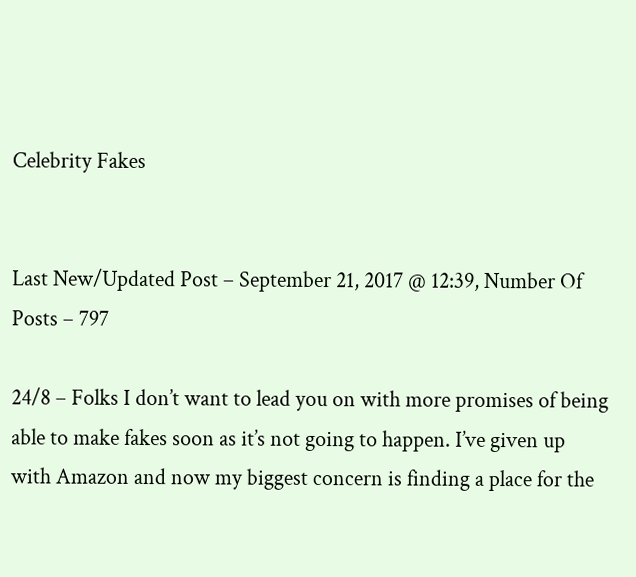Celebrity Fakes


Last New/Updated Post – September 21, 2017 @ 12:39, Number Of Posts – 797

24/8 – Folks I don’t want to lead you on with more promises of being able to make fakes soon as it’s not going to happen. I’ve given up with Amazon and now my biggest concern is finding a place for the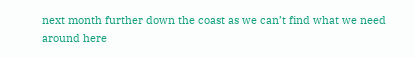next month further down the coast as we can’t find what we need around here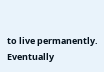to live permanently. Eventually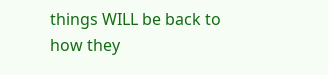things WILL be back to how they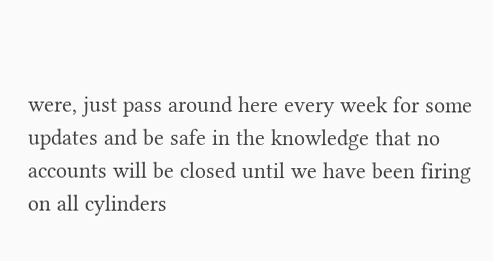were, just pass around here every week for some updates and be safe in the knowledge that no accounts will be closed until we have been firing on all cylinders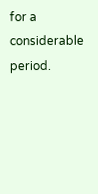for a considerable period.